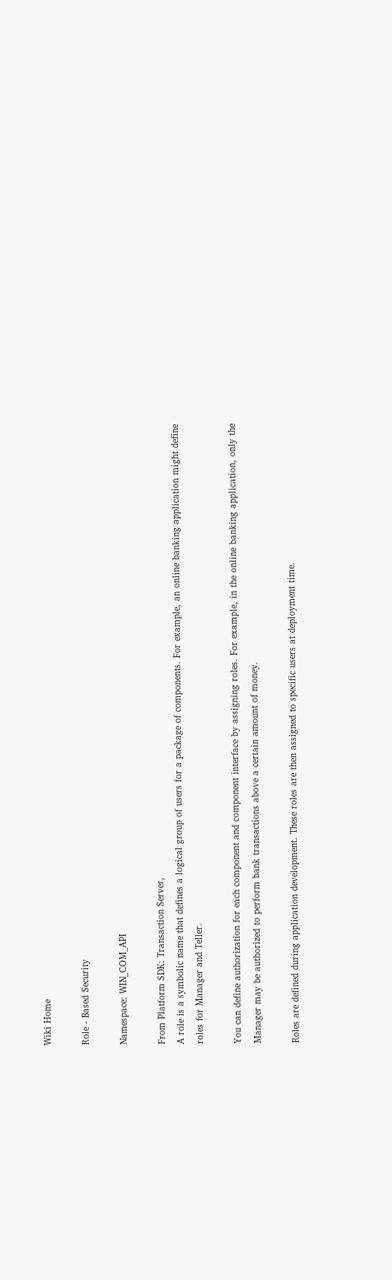Wiki Home

Role - Based Security

Namespace: WIN_COM_API

From Platform SDK: Transaction Server,
A role is a symbolic name that defines a logical group of users for a package of components. For example, an online banking application might define roles for Manager and Teller.

You can define authorization for each component and component interface by assigning roles. For example, in the online banking application, only the Manager may be authorized to perform bank transactions above a certain amount of money.

Roles are defined during application development. These roles are then assigned to specific users at deployment time.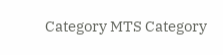Category MTS Category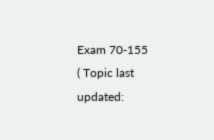Exam 70-155
( Topic last updated: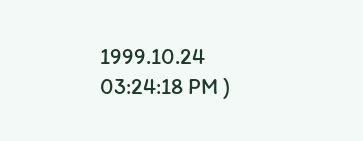1999.10.24 03:24:18 PM )